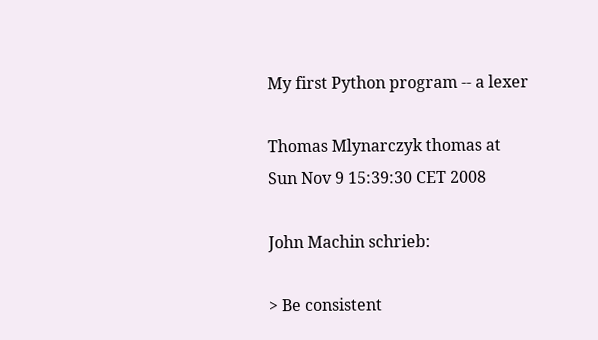My first Python program -- a lexer

Thomas Mlynarczyk thomas at
Sun Nov 9 15:39:30 CET 2008

John Machin schrieb:

> Be consistent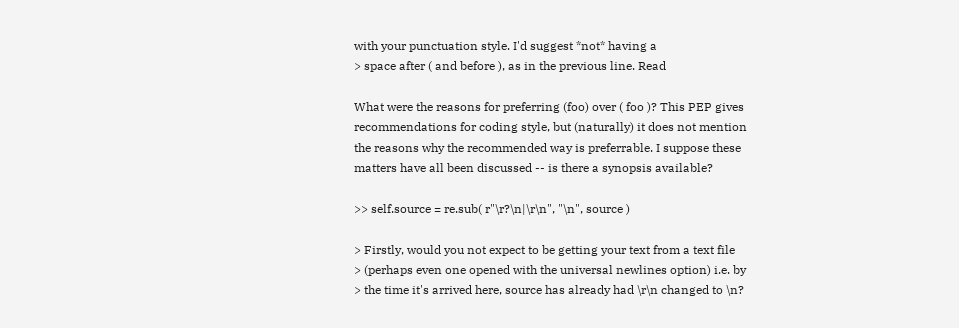with your punctuation style. I'd suggest *not* having a
> space after ( and before ), as in the previous line. Read

What were the reasons for preferring (foo) over ( foo )? This PEP gives
recommendations for coding style, but (naturally) it does not mention
the reasons why the recommended way is preferrable. I suppose these
matters have all been discussed -- is there a synopsis available?

>> self.source = re.sub( r"\r?\n|\r\n", "\n", source )

> Firstly, would you not expect to be getting your text from a text file
> (perhaps even one opened with the universal newlines option) i.e. by
> the time it's arrived here, source has already had \r\n changed to \n?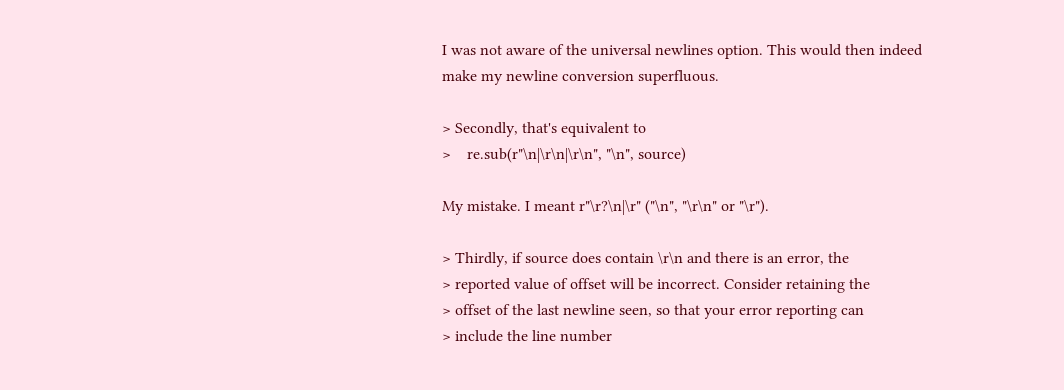I was not aware of the universal newlines option. This would then indeed
make my newline conversion superfluous.

> Secondly, that's equivalent to
>    re.sub(r"\n|\r\n|\r\n", "\n", source)

My mistake. I meant r"\r?\n|\r" ("\n", "\r\n" or "\r").

> Thirdly, if source does contain \r\n and there is an error, the
> reported value of offset will be incorrect. Consider retaining the
> offset of the last newline seen, so that your error reporting can
> include the line number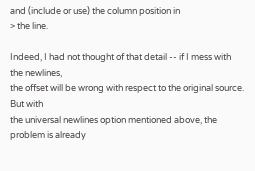and (include or use) the column position in
> the line.

Indeed, I had not thought of that detail -- if I mess with the newlines,
the offset will be wrong with respect to the original source. But with
the universal newlines option mentioned above, the problem is already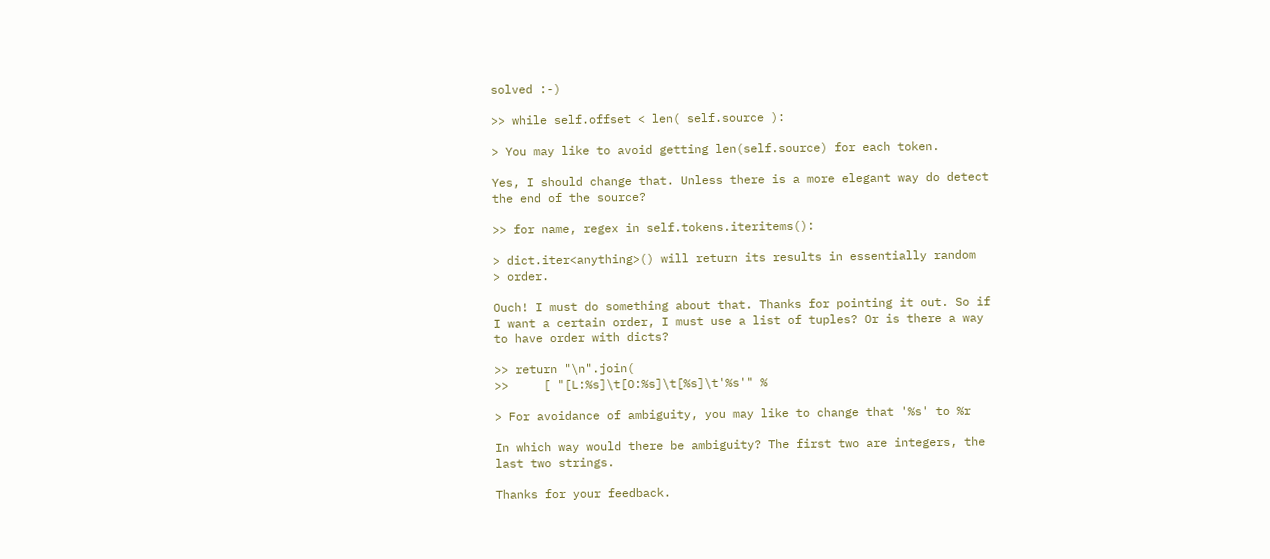solved :-)

>> while self.offset < len( self.source ):

> You may like to avoid getting len(self.source) for each token.

Yes, I should change that. Unless there is a more elegant way do detect
the end of the source?

>> for name, regex in self.tokens.iteritems():

> dict.iter<anything>() will return its results in essentially random
> order.

Ouch! I must do something about that. Thanks for pointing it out. So if
I want a certain order, I must use a list of tuples? Or is there a way
to have order with dicts?

>> return "\n".join(
>>     [ "[L:%s]\t[O:%s]\t[%s]\t'%s'" %

> For avoidance of ambiguity, you may like to change that '%s' to %r

In which way would there be ambiguity? The first two are integers, the
last two strings.

Thanks for your feedback.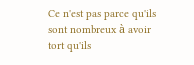Ce n'est pas parce qu'ils sont nombreux à avoir tort qu'ils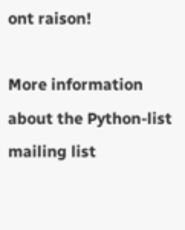ont raison!

More information about the Python-list mailing list